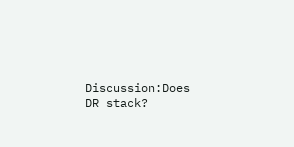Discussion:Does DR stack?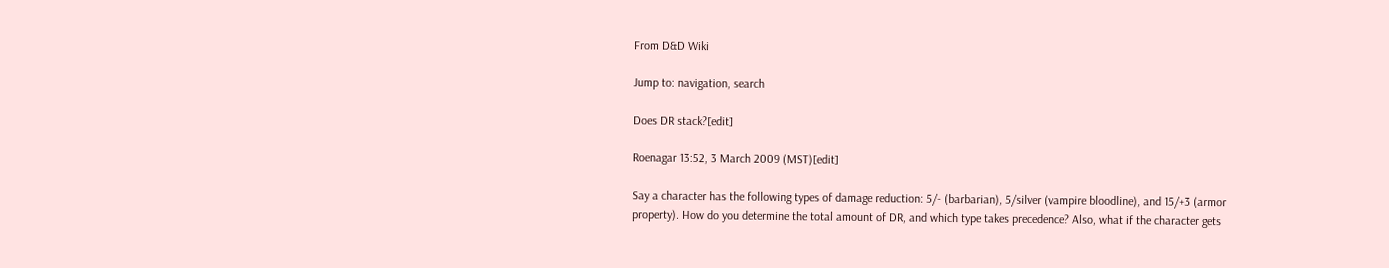From D&D Wiki

Jump to: navigation, search

Does DR stack?[edit]

Roenagar 13:52, 3 March 2009 (MST)[edit]

Say a character has the following types of damage reduction: 5/- (barbarian), 5/silver (vampire bloodline), and 15/+3 (armor property). How do you determine the total amount of DR, and which type takes precedence? Also, what if the character gets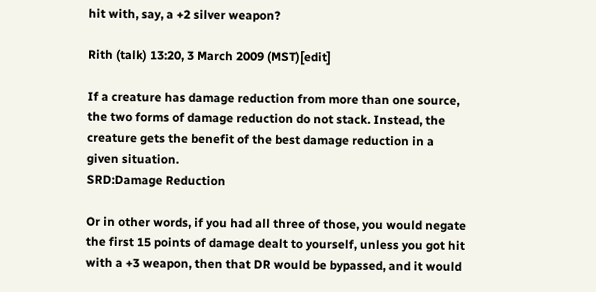hit with, say, a +2 silver weapon?

Rith (talk) 13:20, 3 March 2009 (MST)[edit]

If a creature has damage reduction from more than one source, the two forms of damage reduction do not stack. Instead, the creature gets the benefit of the best damage reduction in a given situation.
SRD:Damage Reduction

Or in other words, if you had all three of those, you would negate the first 15 points of damage dealt to yourself, unless you got hit with a +3 weapon, then that DR would be bypassed, and it would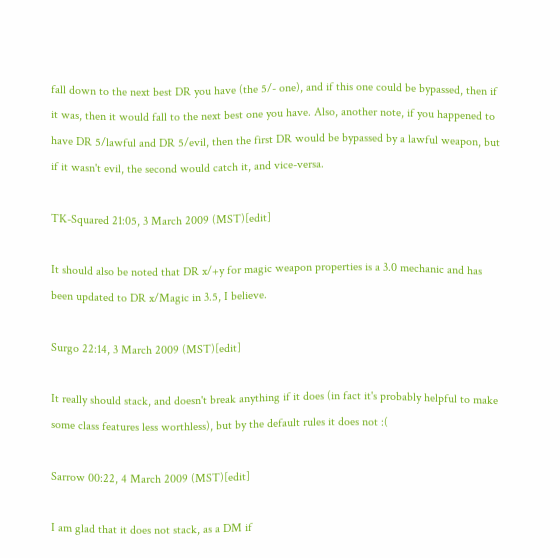fall down to the next best DR you have (the 5/- one), and if this one could be bypassed, then if it was, then it would fall to the next best one you have. Also, another note, if you happened to have DR 5/lawful and DR 5/evil, then the first DR would be bypassed by a lawful weapon, but if it wasn't evil, the second would catch it, and vice-versa.

TK-Squared 21:05, 3 March 2009 (MST)[edit]

It should also be noted that DR x/+y for magic weapon properties is a 3.0 mechanic and has been updated to DR x/Magic in 3.5, I believe.

Surgo 22:14, 3 March 2009 (MST)[edit]

It really should stack, and doesn't break anything if it does (in fact it's probably helpful to make some class features less worthless), but by the default rules it does not :(

Sarrow 00:22, 4 March 2009 (MST)[edit]

I am glad that it does not stack, as a DM if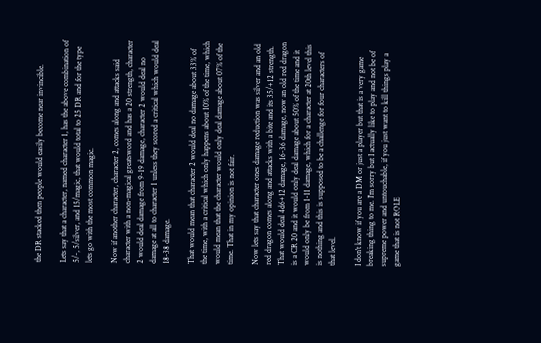the DR stacked then people would easily become near invincible.

Lets say that a character, named character 1, has the above combination of 5/-, 5/silver, and 15/magic, that would total to 25 DR and for the type lets go with the most common magic.

Now if another character, character 2, comes along and attacks said character with a non-magical greatsword and has a 20 strength, character 2 would deal damage from 9-19 damage, character 2 would deal no damage at all to character 1 unless they scored a critical which would deal 18-38 damage.

That would mean that character 2 would deal no damage about 33% of the time, with a critical which only happens about 10% of the time, which would mean that the character would only deal damage about 07% of the time. That in my opinion is not fair.

Now lets say that character ones damage reduction was silver and an old red dragon comes along and attacks with a bite and its 35/+12 strength. That would deal 4d6+12 damage, 16-36 damage, now an old red dragon is a CR 20 and it would only deal damage about 50% of the time and it would only be from 1-11 damage, which for a character at 20th level this is nothing and this is supposed to be a challenge for four characters of that level.

I don't know if you are a DM or just a player but that is a very game breaking thing to me. I'm sorry but I actually like to play and not be of supreme power and untouchable, if you just want to kill things play a game that is not ROLE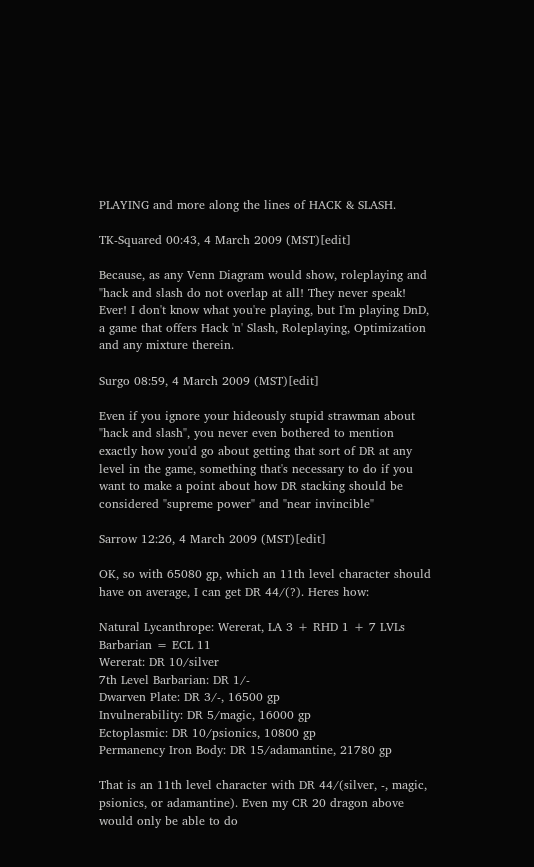PLAYING and more along the lines of HACK & SLASH.

TK-Squared 00:43, 4 March 2009 (MST)[edit]

Because, as any Venn Diagram would show, roleplaying and "hack and slash do not overlap at all! They never speak! Ever! I don't know what you're playing, but I'm playing DnD, a game that offers Hack 'n' Slash, Roleplaying, Optimization and any mixture therein.

Surgo 08:59, 4 March 2009 (MST)[edit]

Even if you ignore your hideously stupid strawman about "hack and slash", you never even bothered to mention exactly how you'd go about getting that sort of DR at any level in the game, something that's necessary to do if you want to make a point about how DR stacking should be considered "supreme power" and "near invincible"

Sarrow 12:26, 4 March 2009 (MST)[edit]

OK, so with 65080 gp, which an 11th level character should have on average, I can get DR 44/(?). Heres how:

Natural Lycanthrope: Wererat, LA 3 + RHD 1 + 7 LVLs Barbarian = ECL 11
Wererat: DR 10/silver
7th Level Barbarian: DR 1/-
Dwarven Plate: DR 3/-, 16500 gp
Invulnerability: DR 5/magic, 16000 gp
Ectoplasmic: DR 10/psionics, 10800 gp
Permanency Iron Body: DR 15/adamantine, 21780 gp

That is an 11th level character with DR 44/(silver, -, magic, psionics, or adamantine). Even my CR 20 dragon above would only be able to do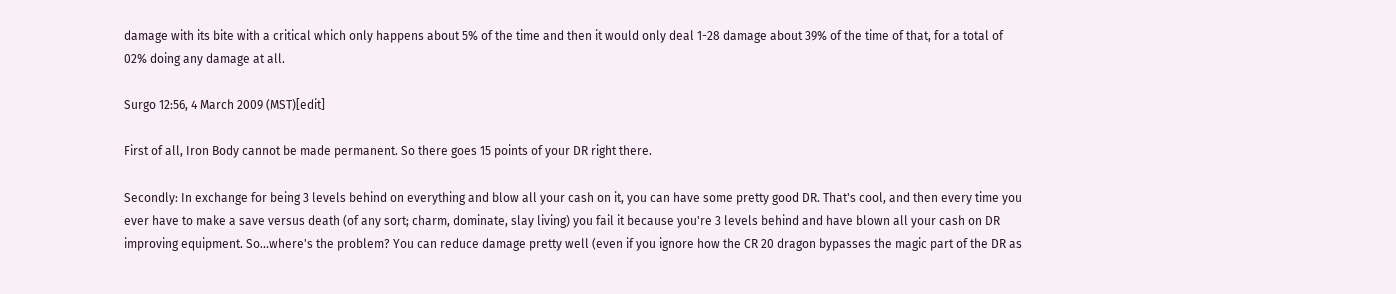damage with its bite with a critical which only happens about 5% of the time and then it would only deal 1-28 damage about 39% of the time of that, for a total of 02% doing any damage at all.

Surgo 12:56, 4 March 2009 (MST)[edit]

First of all, Iron Body cannot be made permanent. So there goes 15 points of your DR right there.

Secondly: In exchange for being 3 levels behind on everything and blow all your cash on it, you can have some pretty good DR. That's cool, and then every time you ever have to make a save versus death (of any sort; charm, dominate, slay living) you fail it because you're 3 levels behind and have blown all your cash on DR improving equipment. So...where's the problem? You can reduce damage pretty well (even if you ignore how the CR 20 dragon bypasses the magic part of the DR as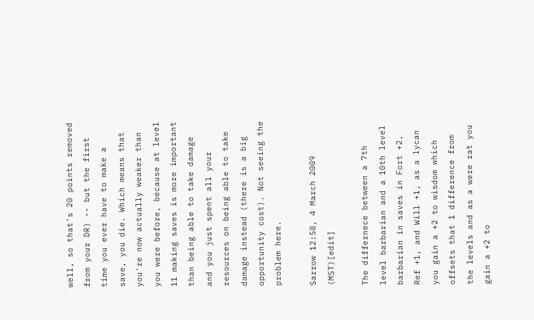well, so that's 20 points removed from your DR) -- but the first time you ever have to make a save, you die. Which means that you're now actually weaker than you were before, because at level 11 making saves is more important than being able to take damage and you just spent all your resources on being able to take damage instead (there is a big opportunity cost). Not seeing the problem here.

Sarrow 12:58, 4 March 2009 (MST)[edit]

The differnece between a 7th level barbarian and a 10th level barbarian in saves in Fort +2, Ref +1, and Will +1, as a lycan you gain a +2 to wisdom which offsets that 1 difference from the levels and as a were rat you gain a +2 to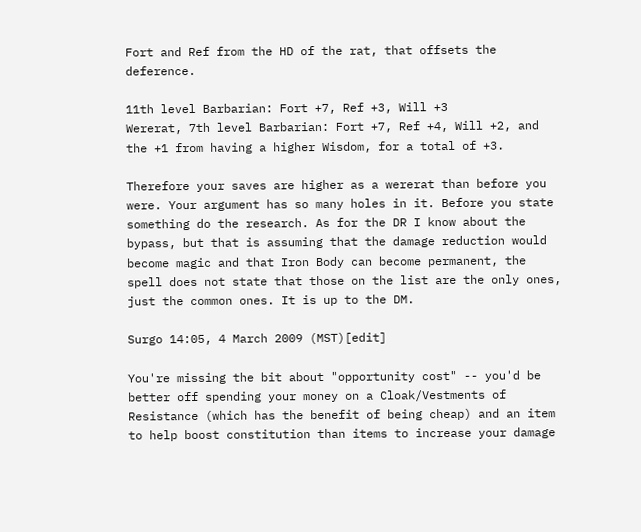Fort and Ref from the HD of the rat, that offsets the deference.

11th level Barbarian: Fort +7, Ref +3, Will +3
Wererat, 7th level Barbarian: Fort +7, Ref +4, Will +2, and the +1 from having a higher Wisdom, for a total of +3.

Therefore your saves are higher as a wererat than before you were. Your argument has so many holes in it. Before you state something do the research. As for the DR I know about the bypass, but that is assuming that the damage reduction would become magic and that Iron Body can become permanent, the spell does not state that those on the list are the only ones, just the common ones. It is up to the DM.

Surgo 14:05, 4 March 2009 (MST)[edit]

You're missing the bit about "opportunity cost" -- you'd be better off spending your money on a Cloak/Vestments of Resistance (which has the benefit of being cheap) and an item to help boost constitution than items to increase your damage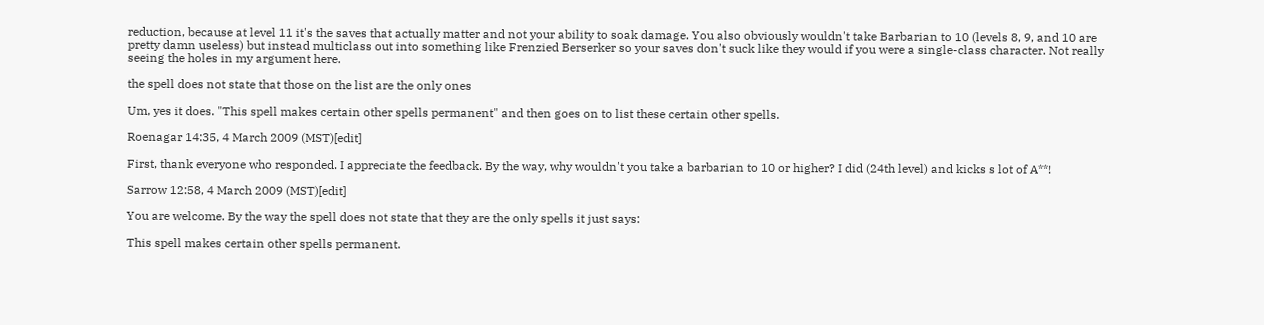reduction, because at level 11 it's the saves that actually matter and not your ability to soak damage. You also obviously wouldn't take Barbarian to 10 (levels 8, 9, and 10 are pretty damn useless) but instead multiclass out into something like Frenzied Berserker so your saves don't suck like they would if you were a single-class character. Not really seeing the holes in my argument here.

the spell does not state that those on the list are the only ones

Um, yes it does. "This spell makes certain other spells permanent" and then goes on to list these certain other spells.

Roenagar 14:35, 4 March 2009 (MST)[edit]

First, thank everyone who responded. I appreciate the feedback. By the way, why wouldn't you take a barbarian to 10 or higher? I did (24th level) and kicks s lot of A**!

Sarrow 12:58, 4 March 2009 (MST)[edit]

You are welcome. By the way the spell does not state that they are the only spells it just says:

This spell makes certain other spells permanent.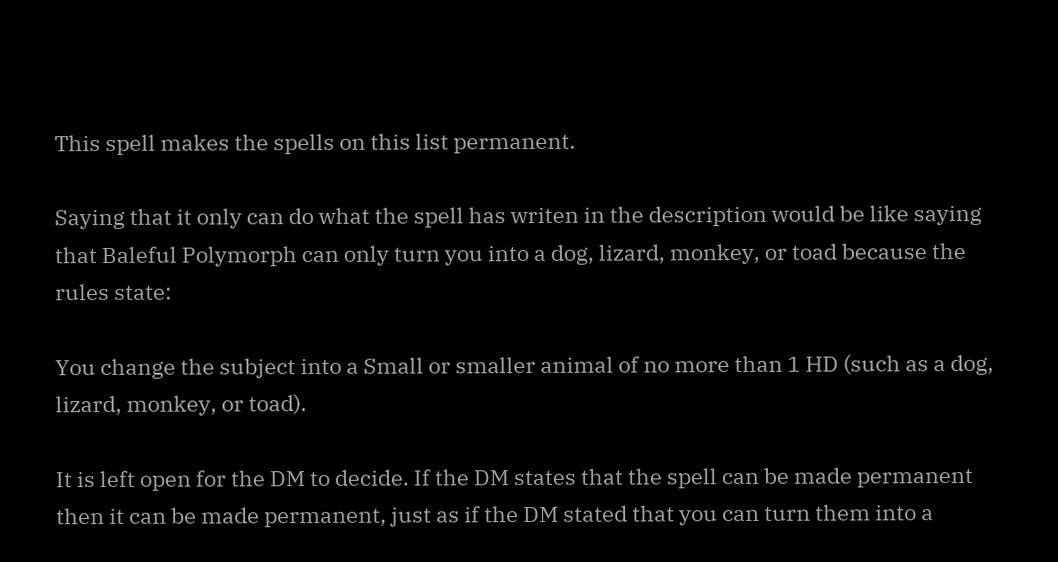This spell makes the spells on this list permanent.

Saying that it only can do what the spell has writen in the description would be like saying that Baleful Polymorph can only turn you into a dog, lizard, monkey, or toad because the rules state:

You change the subject into a Small or smaller animal of no more than 1 HD (such as a dog, lizard, monkey, or toad).

It is left open for the DM to decide. If the DM states that the spell can be made permanent then it can be made permanent, just as if the DM stated that you can turn them into a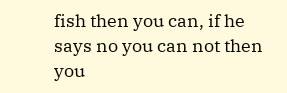fish then you can, if he says no you can not then you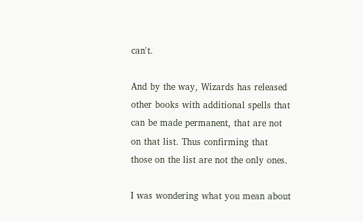can't.

And by the way, Wizards has released other books with additional spells that can be made permanent, that are not on that list. Thus confirming that those on the list are not the only ones.

I was wondering what you mean about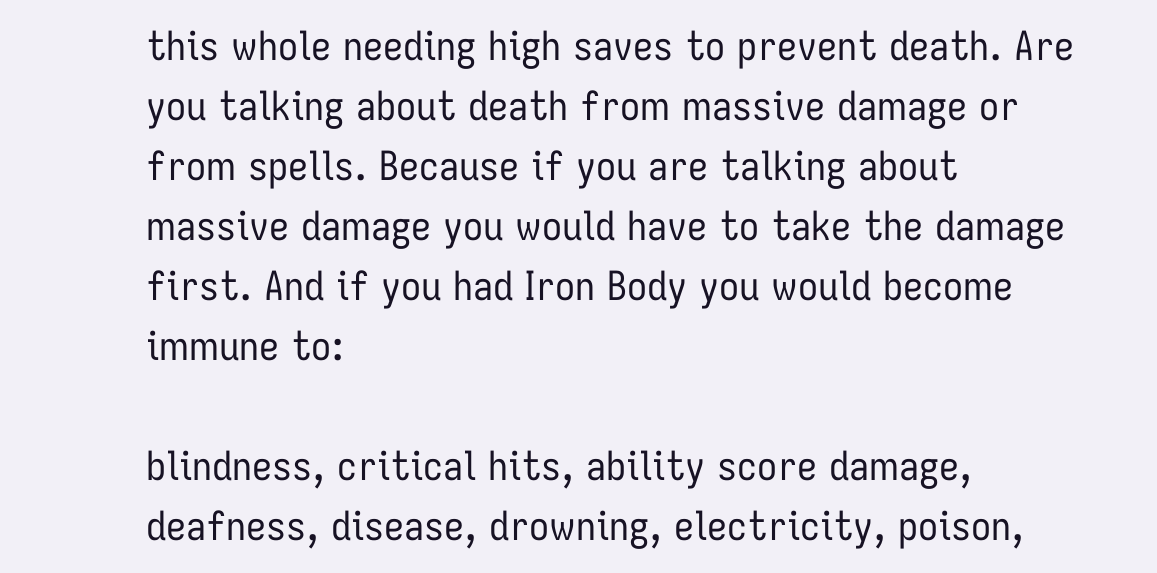this whole needing high saves to prevent death. Are you talking about death from massive damage or from spells. Because if you are talking about massive damage you would have to take the damage first. And if you had Iron Body you would become immune to:

blindness, critical hits, ability score damage, deafness, disease, drowning, electricity, poison,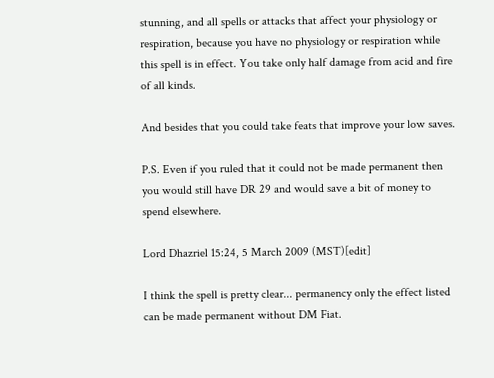stunning, and all spells or attacks that affect your physiology or respiration, because you have no physiology or respiration while this spell is in effect. You take only half damage from acid and fire of all kinds.

And besides that you could take feats that improve your low saves.

P.S. Even if you ruled that it could not be made permanent then you would still have DR 29 and would save a bit of money to spend elsewhere.

Lord Dhazriel 15:24, 5 March 2009 (MST)[edit]

I think the spell is pretty clear... permanency only the effect listed can be made permanent without DM Fiat.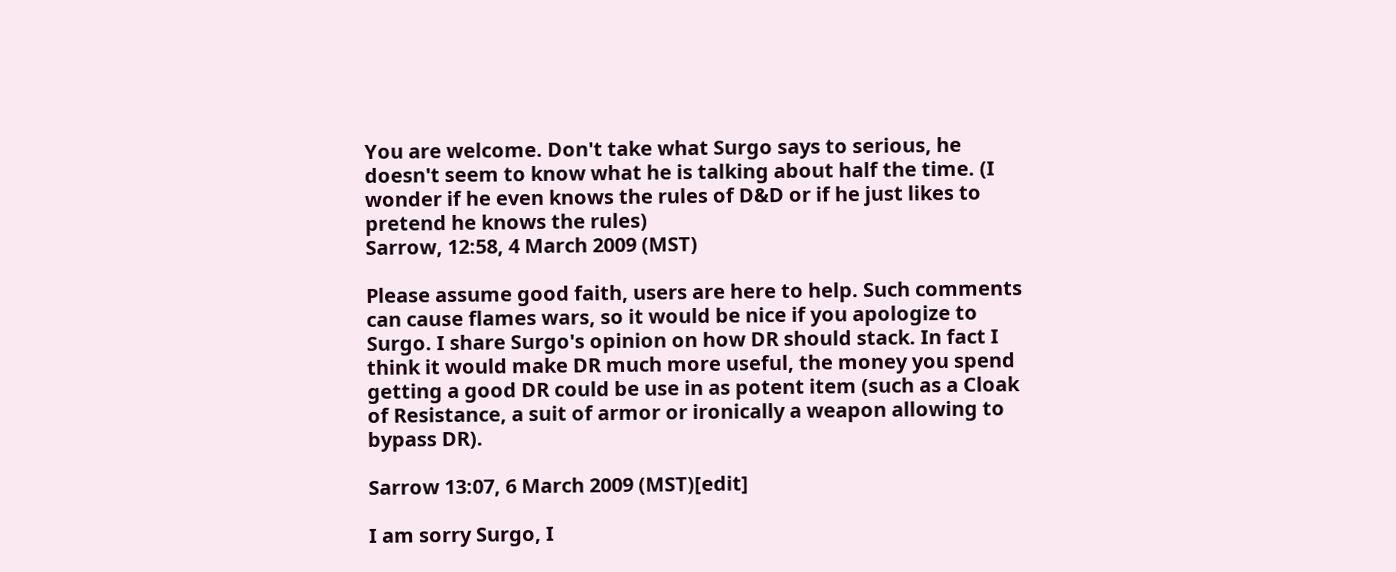You are welcome. Don't take what Surgo says to serious, he doesn't seem to know what he is talking about half the time. (I wonder if he even knows the rules of D&D or if he just likes to pretend he knows the rules)
Sarrow, 12:58, 4 March 2009 (MST)

Please assume good faith, users are here to help. Such comments can cause flames wars, so it would be nice if you apologize to Surgo. I share Surgo's opinion on how DR should stack. In fact I think it would make DR much more useful, the money you spend getting a good DR could be use in as potent item (such as a Cloak of Resistance, a suit of armor or ironically a weapon allowing to bypass DR).

Sarrow 13:07, 6 March 2009 (MST)[edit]

I am sorry Surgo, I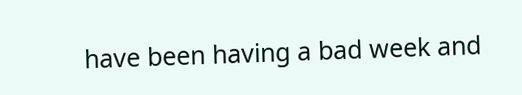have been having a bad week and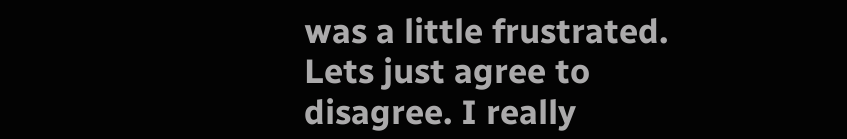was a little frustrated. Lets just agree to disagree. I really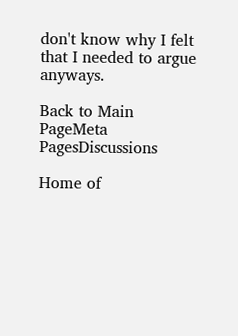don't know why I felt that I needed to argue anyways.

Back to Main PageMeta PagesDiscussions

Home of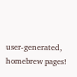user-generated,
homebrew pages!